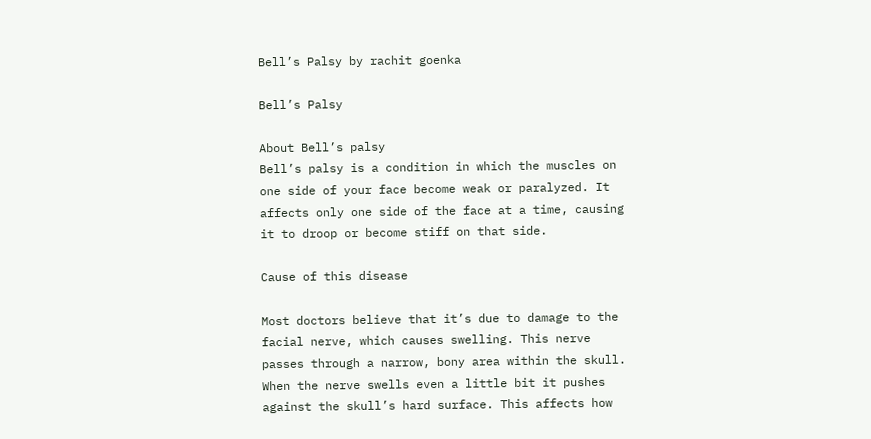Bell’s Palsy by rachit goenka

Bell’s Palsy

About Bell’s palsy
Bell’s palsy is a condition in which the muscles on one side of your face become weak or paralyzed. It affects only one side of the face at a time, causing it to droop or become stiff on that side.

Cause of this disease

Most doctors believe that it’s due to damage to the facial nerve, which causes swelling. This nerve passes through a narrow, bony area within the skull. When the nerve swells even a little bit it pushes against the skull’s hard surface. This affects how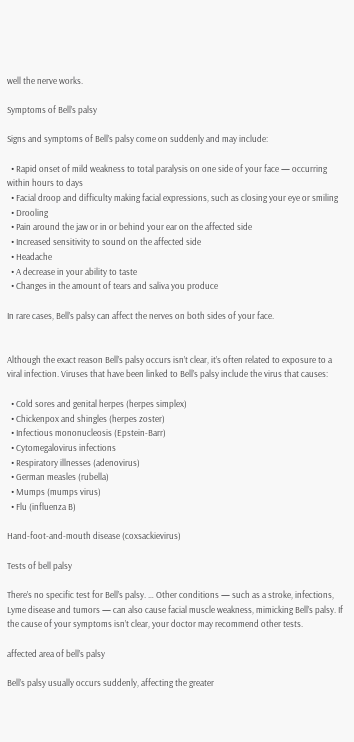well the nerve works.

Symptoms of Bell’s palsy

Signs and symptoms of Bell’s palsy come on suddenly and may include:

  • Rapid onset of mild weakness to total paralysis on one side of your face — occurring within hours to days
  • Facial droop and difficulty making facial expressions, such as closing your eye or smiling
  • Drooling
  • Pain around the jaw or in or behind your ear on the affected side
  • Increased sensitivity to sound on the affected side
  • Headache
  • A decrease in your ability to taste
  • Changes in the amount of tears and saliva you produce

In rare cases, Bell’s palsy can affect the nerves on both sides of your face.


Although the exact reason Bell’s palsy occurs isn’t clear, it’s often related to exposure to a viral infection. Viruses that have been linked to Bell’s palsy include the virus that causes:

  • Cold sores and genital herpes (herpes simplex)
  • Chickenpox and shingles (herpes zoster)
  • Infectious mononucleosis (Epstein-Barr)
  • Cytomegalovirus infections
  • Respiratory illnesses (adenovirus)
  • German measles (rubella)
  • Mumps (mumps virus)
  • Flu (influenza B)

Hand-foot-and-mouth disease (coxsackievirus)

Tests of bell palsy

There’s no specific test for Bell’s palsy. … Other conditions — such as a stroke, infections, Lyme disease and tumors — can also cause facial muscle weakness, mimicking Bell’s palsy. If the cause of your symptoms isn’t clear, your doctor may recommend other tests.

affected area of bell’s palsy

Bell’s palsy usually occurs suddenly, affecting the greater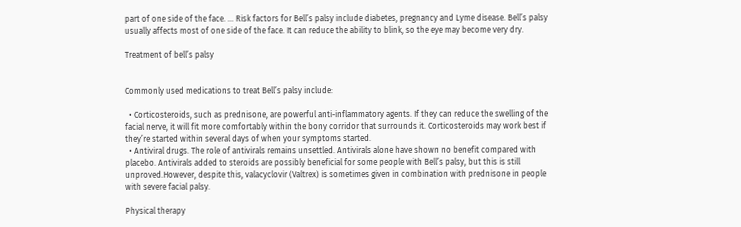part of one side of the face. … Risk factors for Bell’s palsy include diabetes, pregnancy and Lyme disease. Bell’s palsy usually affects most of one side of the face. It can reduce the ability to blink, so the eye may become very dry.

Treatment of bell’s palsy


Commonly used medications to treat Bell’s palsy include:

  • Corticosteroids, such as prednisone, are powerful anti-inflammatory agents. If they can reduce the swelling of the facial nerve, it will fit more comfortably within the bony corridor that surrounds it. Corticosteroids may work best if they’re started within several days of when your symptoms started.
  • Antiviral drugs. The role of antivirals remains unsettled. Antivirals alone have shown no benefit compared with placebo. Antivirals added to steroids are possibly beneficial for some people with Bell’s palsy, but this is still unproved.However, despite this, valacyclovir (Valtrex) is sometimes given in combination with prednisone in people with severe facial palsy.

Physical therapy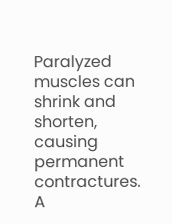Paralyzed muscles can shrink and shorten, causing permanent contractures. A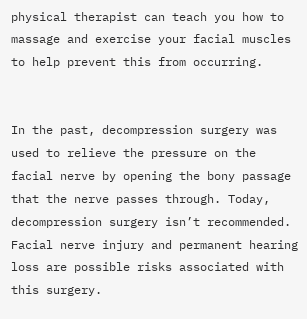physical therapist can teach you how to massage and exercise your facial muscles to help prevent this from occurring.


In the past, decompression surgery was used to relieve the pressure on the facial nerve by opening the bony passage that the nerve passes through. Today, decompression surgery isn’t recommended. Facial nerve injury and permanent hearing loss are possible risks associated with this surgery.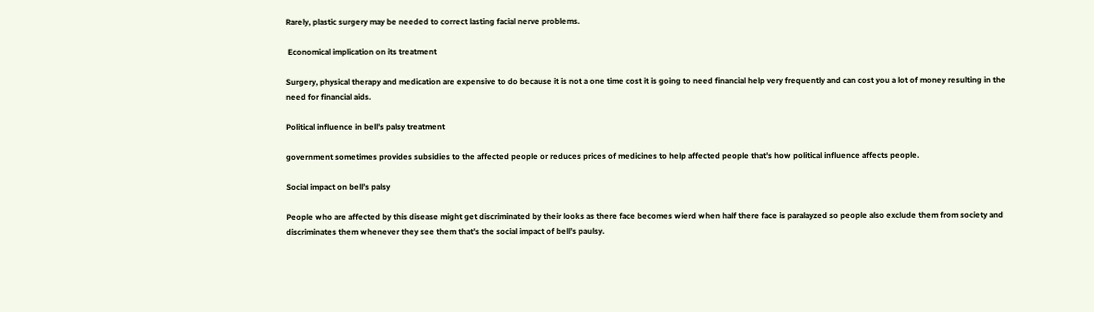Rarely, plastic surgery may be needed to correct lasting facial nerve problems.

 Economical implication on its treatment

Surgery, physical therapy and medication are expensive to do because it is not a one time cost it is going to need financial help very frequently and can cost you a lot of money resulting in the need for financial aids.

Political influence in bell’s palsy treatment

government sometimes provides subsidies to the affected people or reduces prices of medicines to help affected people that’s how political influence affects people.

Social impact on bell’s palsy

People who are affected by this disease might get discriminated by their looks as there face becomes wierd when half there face is paralayzed so people also exclude them from society and discriminates them whenever they see them that’s the social impact of bell’s paulsy.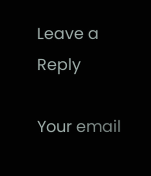Leave a Reply

Your email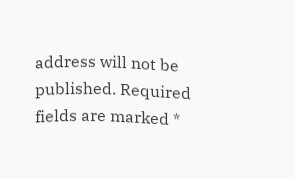address will not be published. Required fields are marked *